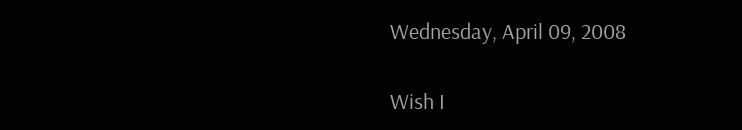Wednesday, April 09, 2008

Wish I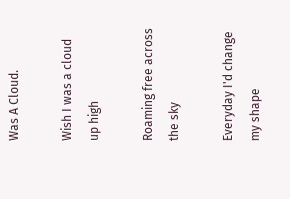Was A Cloud.

Wish I was a cloud up high

Roaming free across the sky

Everyday I'd change my shape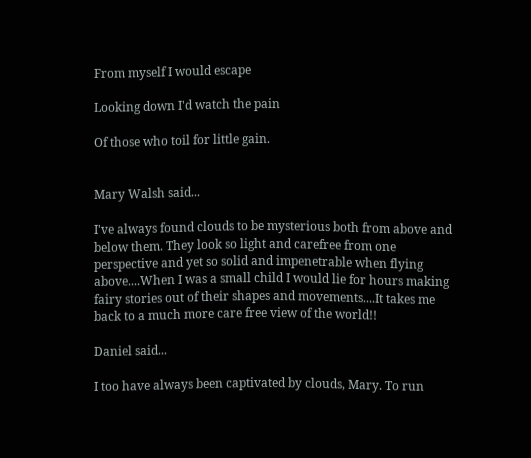From myself I would escape

Looking down I'd watch the pain

Of those who toil for little gain.


Mary Walsh said...

I've always found clouds to be mysterious both from above and below them. They look so light and carefree from one perspective and yet so solid and impenetrable when flying above....When I was a small child I would lie for hours making fairy stories out of their shapes and movements....It takes me back to a much more care free view of the world!!

Daniel said...

I too have always been captivated by clouds, Mary. To run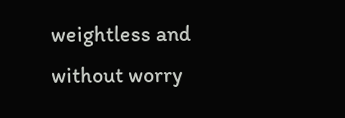weightless and without worry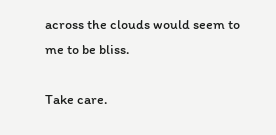across the clouds would seem to me to be bliss.

Take care.